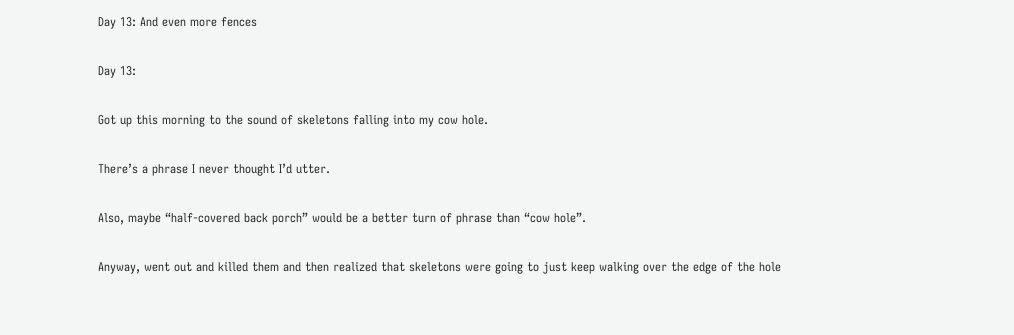Day 13: And even more fences

Day 13:

Got up this morning to the sound of skeletons falling into my cow hole.

There’s a phrase I never thought I’d utter.

Also, maybe “half-covered back porch” would be a better turn of phrase than “cow hole”.

Anyway, went out and killed them and then realized that skeletons were going to just keep walking over the edge of the hole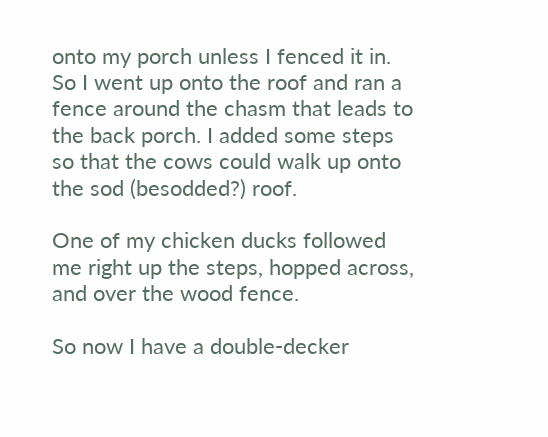onto my porch unless I fenced it in. So I went up onto the roof and ran a fence around the chasm that leads to the back porch. I added some steps so that the cows could walk up onto the sod (besodded?) roof.

One of my chicken ducks followed me right up the steps, hopped across, and over the wood fence.

So now I have a double-decker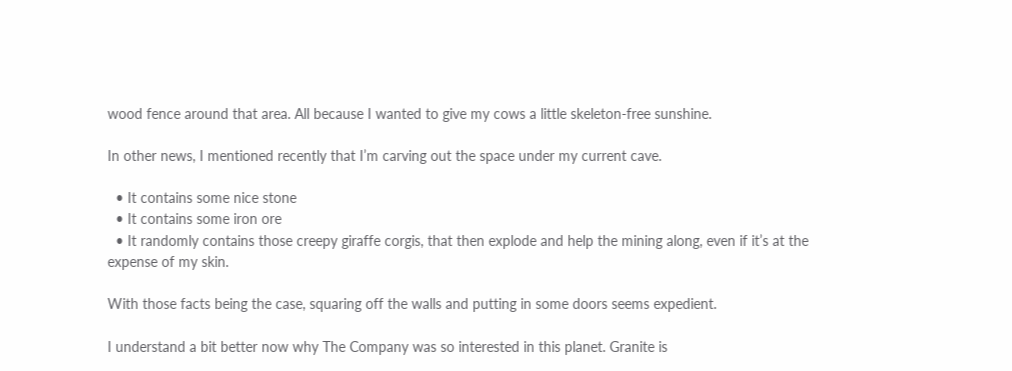wood fence around that area. All because I wanted to give my cows a little skeleton-free sunshine.

In other news, I mentioned recently that I’m carving out the space under my current cave.

  • It contains some nice stone
  • It contains some iron ore
  • It randomly contains those creepy giraffe corgis, that then explode and help the mining along, even if it’s at the expense of my skin.

With those facts being the case, squaring off the walls and putting in some doors seems expedient.

I understand a bit better now why The Company was so interested in this planet. Granite is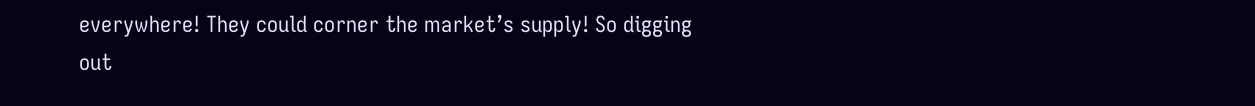everywhere! They could corner the market’s supply! So digging out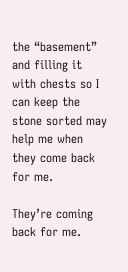the “basement” and filling it with chests so I can keep the stone sorted may help me when they come back for me.

They’re coming back for me.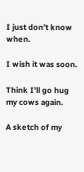I just don’t know when.

I wish it was soon.

Think I’ll go hug my cows again.

A sketch of my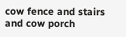cow fence and stairs and cow porch